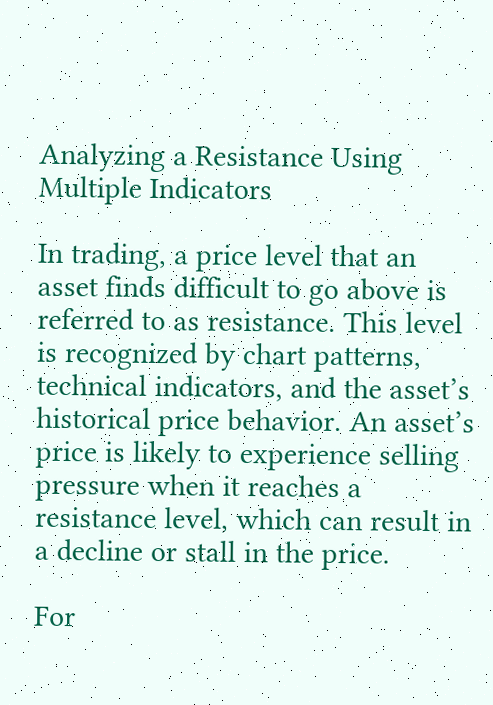Analyzing a Resistance Using Multiple Indicators

In trading, a price level that an asset finds difficult to go above is referred to as resistance. This level is recognized by chart patterns, technical indicators, and the asset’s historical price behavior. An asset’s price is likely to experience selling pressure when it reaches a resistance level, which can result in a decline or stall in the price.

For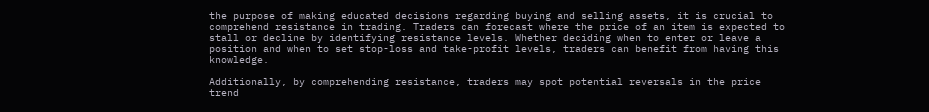the purpose of making educated decisions regarding buying and selling assets, it is crucial to comprehend resistance in trading. Traders can forecast where the price of an item is expected to stall or decline by identifying resistance levels. Whether deciding when to enter or leave a position and when to set stop-loss and take-profit levels, traders can benefit from having this knowledge.

Additionally, by comprehending resistance, traders may spot potential reversals in the price trend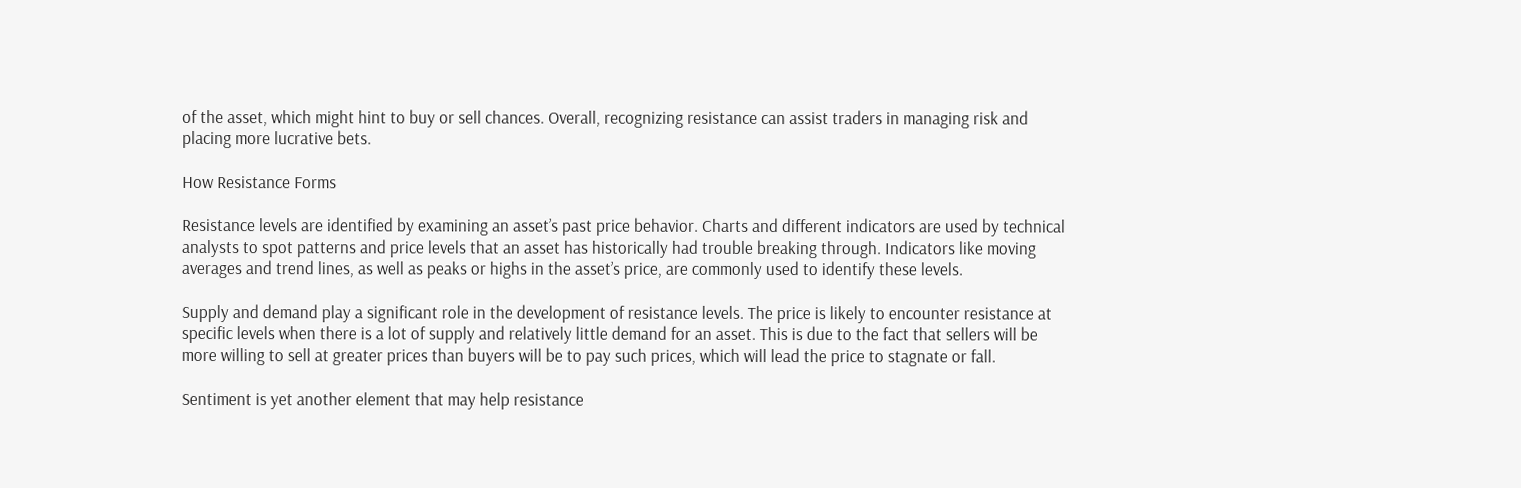of the asset, which might hint to buy or sell chances. Overall, recognizing resistance can assist traders in managing risk and placing more lucrative bets.

How Resistance Forms

Resistance levels are identified by examining an asset’s past price behavior. Charts and different indicators are used by technical analysts to spot patterns and price levels that an asset has historically had trouble breaking through. Indicators like moving averages and trend lines, as well as peaks or highs in the asset’s price, are commonly used to identify these levels.

Supply and demand play a significant role in the development of resistance levels. The price is likely to encounter resistance at specific levels when there is a lot of supply and relatively little demand for an asset. This is due to the fact that sellers will be more willing to sell at greater prices than buyers will be to pay such prices, which will lead the price to stagnate or fall.

Sentiment is yet another element that may help resistance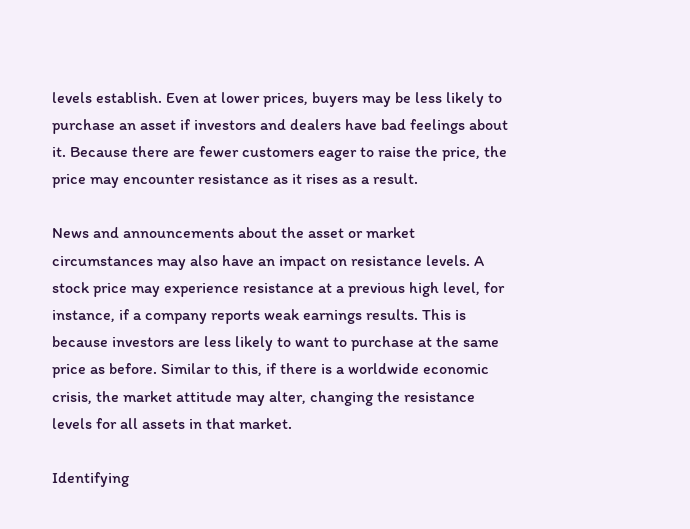levels establish. Even at lower prices, buyers may be less likely to purchase an asset if investors and dealers have bad feelings about it. Because there are fewer customers eager to raise the price, the price may encounter resistance as it rises as a result.

News and announcements about the asset or market circumstances may also have an impact on resistance levels. A stock price may experience resistance at a previous high level, for instance, if a company reports weak earnings results. This is because investors are less likely to want to purchase at the same price as before. Similar to this, if there is a worldwide economic crisis, the market attitude may alter, changing the resistance levels for all assets in that market.

Identifying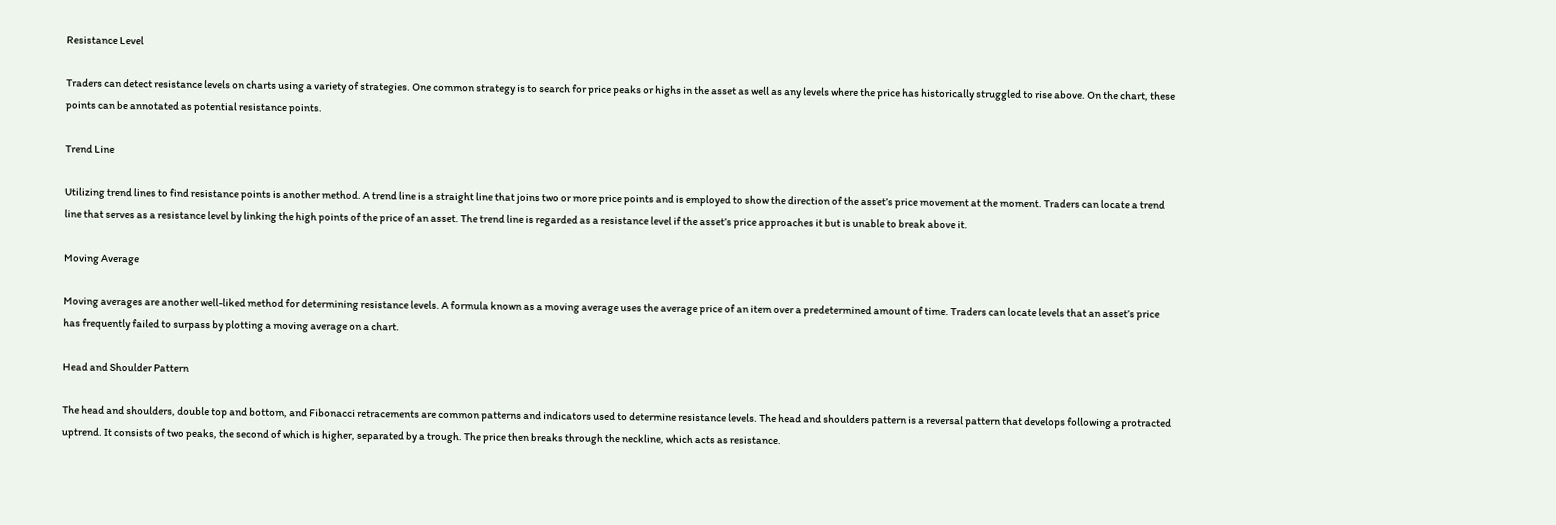Resistance Level

Traders can detect resistance levels on charts using a variety of strategies. One common strategy is to search for price peaks or highs in the asset as well as any levels where the price has historically struggled to rise above. On the chart, these points can be annotated as potential resistance points.

Trend Line

Utilizing trend lines to find resistance points is another method. A trend line is a straight line that joins two or more price points and is employed to show the direction of the asset’s price movement at the moment. Traders can locate a trend line that serves as a resistance level by linking the high points of the price of an asset. The trend line is regarded as a resistance level if the asset’s price approaches it but is unable to break above it.

Moving Average

Moving averages are another well-liked method for determining resistance levels. A formula known as a moving average uses the average price of an item over a predetermined amount of time. Traders can locate levels that an asset’s price has frequently failed to surpass by plotting a moving average on a chart.

Head and Shoulder Pattern

The head and shoulders, double top and bottom, and Fibonacci retracements are common patterns and indicators used to determine resistance levels. The head and shoulders pattern is a reversal pattern that develops following a protracted uptrend. It consists of two peaks, the second of which is higher, separated by a trough. The price then breaks through the neckline, which acts as resistance.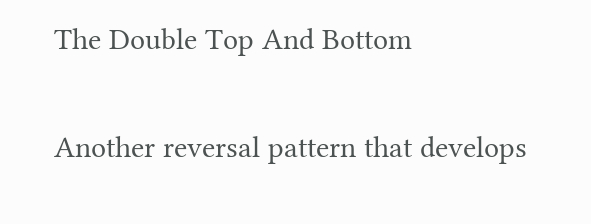The Double Top And Bottom

Another reversal pattern that develops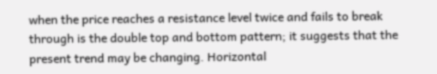when the price reaches a resistance level twice and fails to break through is the double top and bottom pattern; it suggests that the present trend may be changing. Horizontal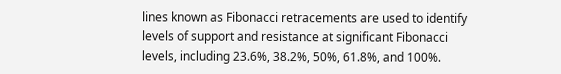lines known as Fibonacci retracements are used to identify levels of support and resistance at significant Fibonacci levels, including 23.6%, 38.2%, 50%, 61.8%, and 100%.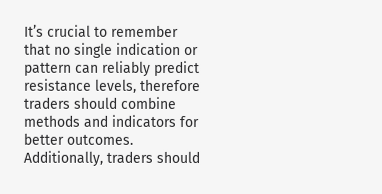It’s crucial to remember that no single indication or pattern can reliably predict resistance levels, therefore traders should combine methods and indicators for better outcomes. Additionally, traders should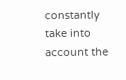constantly take into account the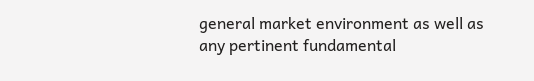general market environment as well as any pertinent fundamental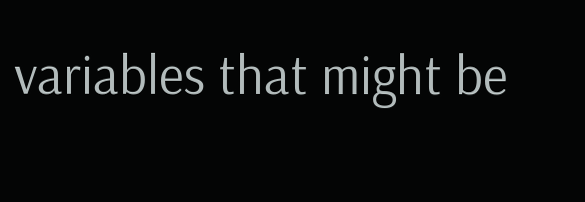variables that might be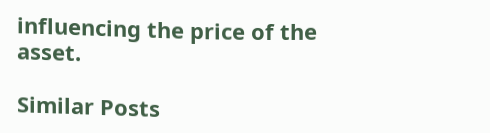influencing the price of the asset.

Similar Posts